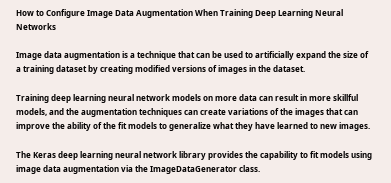How to Configure Image Data Augmentation When Training Deep Learning Neural Networks

Image data augmentation is a technique that can be used to artificially expand the size of a training dataset by creating modified versions of images in the dataset.

Training deep learning neural network models on more data can result in more skillful models, and the augmentation techniques can create variations of the images that can improve the ability of the fit models to generalize what they have learned to new images.

The Keras deep learning neural network library provides the capability to fit models using image data augmentation via the ImageDataGenerator class.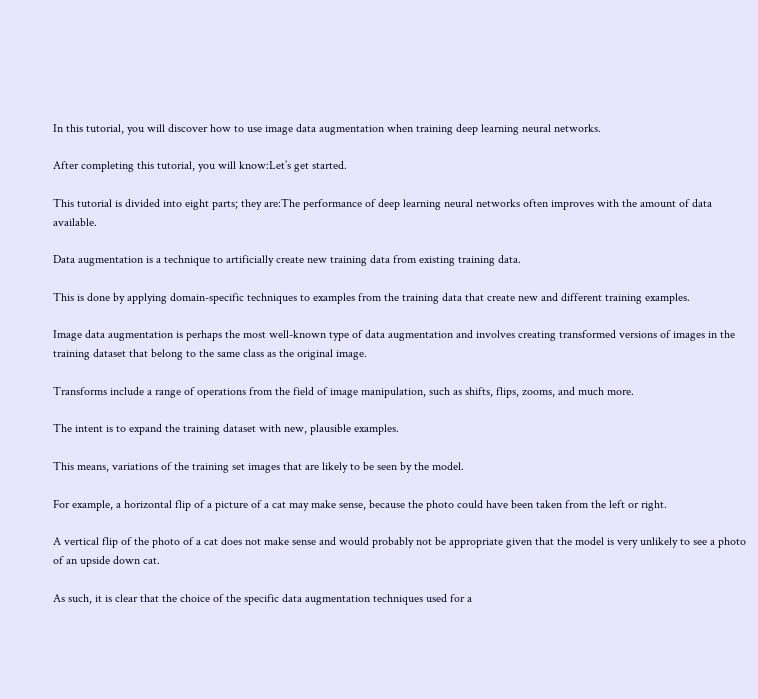In this tutorial, you will discover how to use image data augmentation when training deep learning neural networks.

After completing this tutorial, you will know:Let’s get started.

This tutorial is divided into eight parts; they are:The performance of deep learning neural networks often improves with the amount of data available.

Data augmentation is a technique to artificially create new training data from existing training data.

This is done by applying domain-specific techniques to examples from the training data that create new and different training examples.

Image data augmentation is perhaps the most well-known type of data augmentation and involves creating transformed versions of images in the training dataset that belong to the same class as the original image.

Transforms include a range of operations from the field of image manipulation, such as shifts, flips, zooms, and much more.

The intent is to expand the training dataset with new, plausible examples.

This means, variations of the training set images that are likely to be seen by the model.

For example, a horizontal flip of a picture of a cat may make sense, because the photo could have been taken from the left or right.

A vertical flip of the photo of a cat does not make sense and would probably not be appropriate given that the model is very unlikely to see a photo of an upside down cat.

As such, it is clear that the choice of the specific data augmentation techniques used for a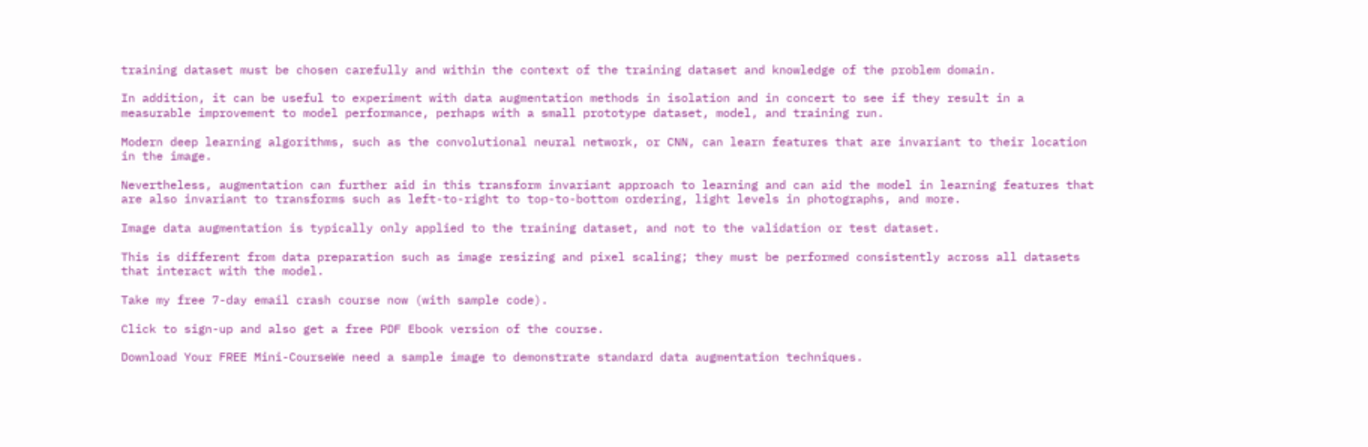training dataset must be chosen carefully and within the context of the training dataset and knowledge of the problem domain.

In addition, it can be useful to experiment with data augmentation methods in isolation and in concert to see if they result in a measurable improvement to model performance, perhaps with a small prototype dataset, model, and training run.

Modern deep learning algorithms, such as the convolutional neural network, or CNN, can learn features that are invariant to their location in the image.

Nevertheless, augmentation can further aid in this transform invariant approach to learning and can aid the model in learning features that are also invariant to transforms such as left-to-right to top-to-bottom ordering, light levels in photographs, and more.

Image data augmentation is typically only applied to the training dataset, and not to the validation or test dataset.

This is different from data preparation such as image resizing and pixel scaling; they must be performed consistently across all datasets that interact with the model.

Take my free 7-day email crash course now (with sample code).

Click to sign-up and also get a free PDF Ebook version of the course.

Download Your FREE Mini-CourseWe need a sample image to demonstrate standard data augmentation techniques.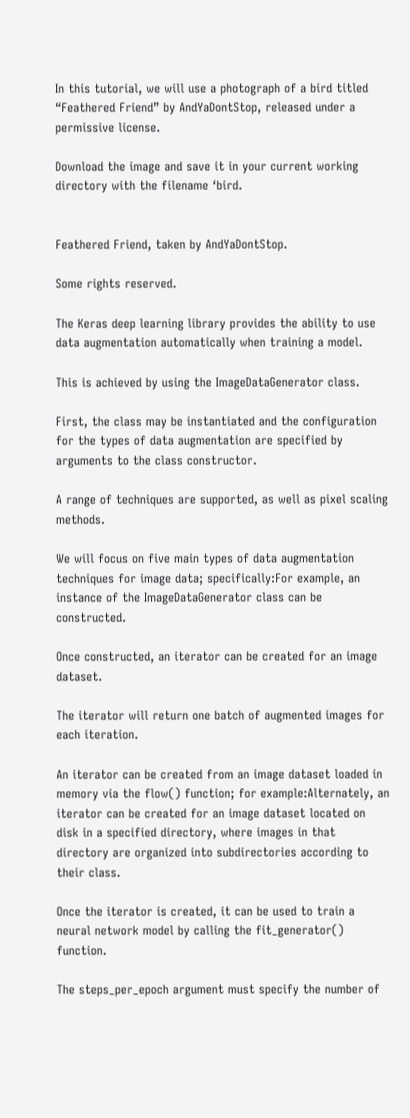In this tutorial, we will use a photograph of a bird titled “Feathered Friend” by AndYaDontStop, released under a permissive license.

Download the image and save it in your current working directory with the filename ‘bird.


Feathered Friend, taken by AndYaDontStop.

Some rights reserved.

The Keras deep learning library provides the ability to use data augmentation automatically when training a model.

This is achieved by using the ImageDataGenerator class.

First, the class may be instantiated and the configuration for the types of data augmentation are specified by arguments to the class constructor.

A range of techniques are supported, as well as pixel scaling methods.

We will focus on five main types of data augmentation techniques for image data; specifically:For example, an instance of the ImageDataGenerator class can be constructed.

Once constructed, an iterator can be created for an image dataset.

The iterator will return one batch of augmented images for each iteration.

An iterator can be created from an image dataset loaded in memory via the flow() function; for example:Alternately, an iterator can be created for an image dataset located on disk in a specified directory, where images in that directory are organized into subdirectories according to their class.

Once the iterator is created, it can be used to train a neural network model by calling the fit_generator() function.

The steps_per_epoch argument must specify the number of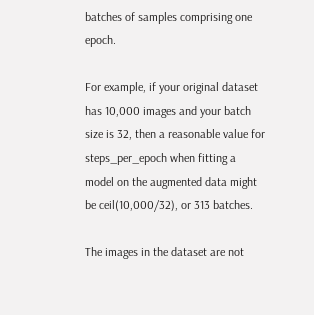batches of samples comprising one epoch.

For example, if your original dataset has 10,000 images and your batch size is 32, then a reasonable value for steps_per_epoch when fitting a model on the augmented data might be ceil(10,000/32), or 313 batches.

The images in the dataset are not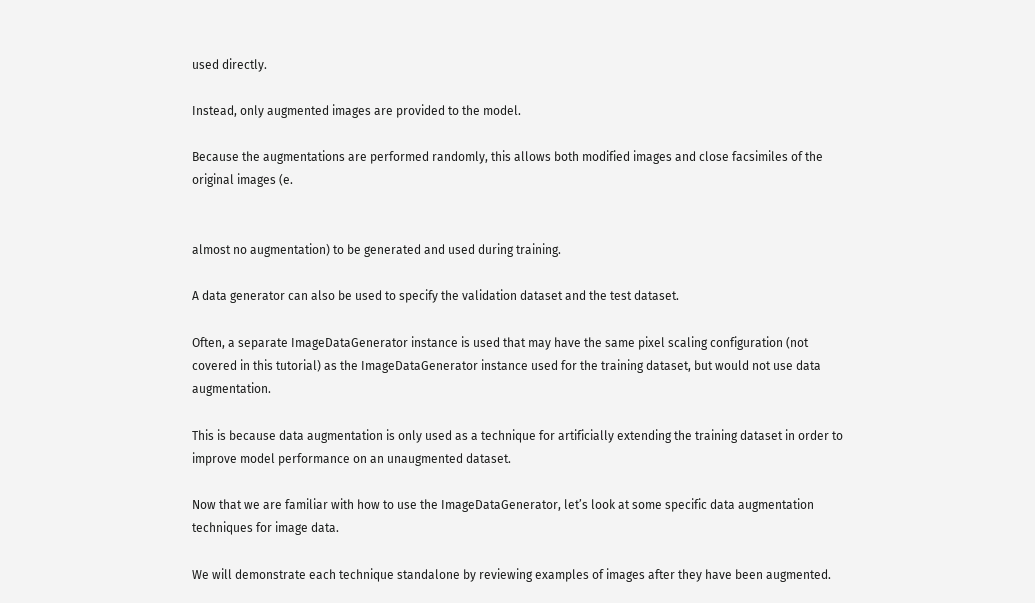used directly.

Instead, only augmented images are provided to the model.

Because the augmentations are performed randomly, this allows both modified images and close facsimiles of the original images (e.


almost no augmentation) to be generated and used during training.

A data generator can also be used to specify the validation dataset and the test dataset.

Often, a separate ImageDataGenerator instance is used that may have the same pixel scaling configuration (not covered in this tutorial) as the ImageDataGenerator instance used for the training dataset, but would not use data augmentation.

This is because data augmentation is only used as a technique for artificially extending the training dataset in order to improve model performance on an unaugmented dataset.

Now that we are familiar with how to use the ImageDataGenerator, let’s look at some specific data augmentation techniques for image data.

We will demonstrate each technique standalone by reviewing examples of images after they have been augmented.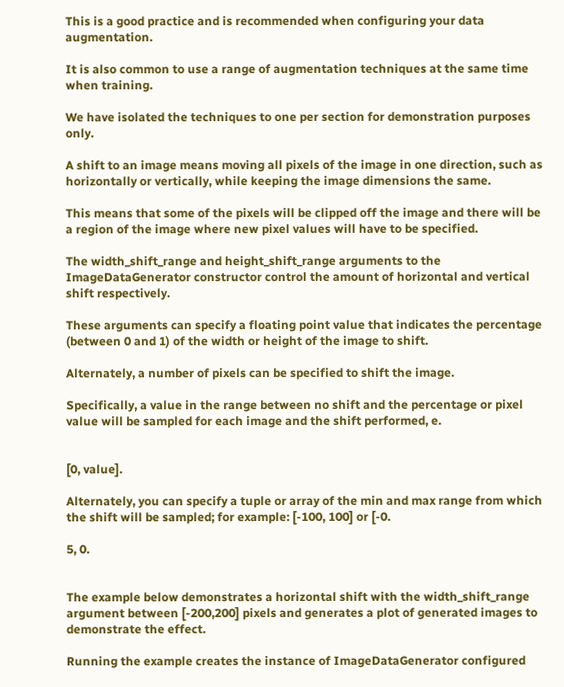This is a good practice and is recommended when configuring your data augmentation.

It is also common to use a range of augmentation techniques at the same time when training.

We have isolated the techniques to one per section for demonstration purposes only.

A shift to an image means moving all pixels of the image in one direction, such as horizontally or vertically, while keeping the image dimensions the same.

This means that some of the pixels will be clipped off the image and there will be a region of the image where new pixel values will have to be specified.

The width_shift_range and height_shift_range arguments to the ImageDataGenerator constructor control the amount of horizontal and vertical shift respectively.

These arguments can specify a floating point value that indicates the percentage (between 0 and 1) of the width or height of the image to shift.

Alternately, a number of pixels can be specified to shift the image.

Specifically, a value in the range between no shift and the percentage or pixel value will be sampled for each image and the shift performed, e.


[0, value].

Alternately, you can specify a tuple or array of the min and max range from which the shift will be sampled; for example: [-100, 100] or [-0.

5, 0.


The example below demonstrates a horizontal shift with the width_shift_range argument between [-200,200] pixels and generates a plot of generated images to demonstrate the effect.

Running the example creates the instance of ImageDataGenerator configured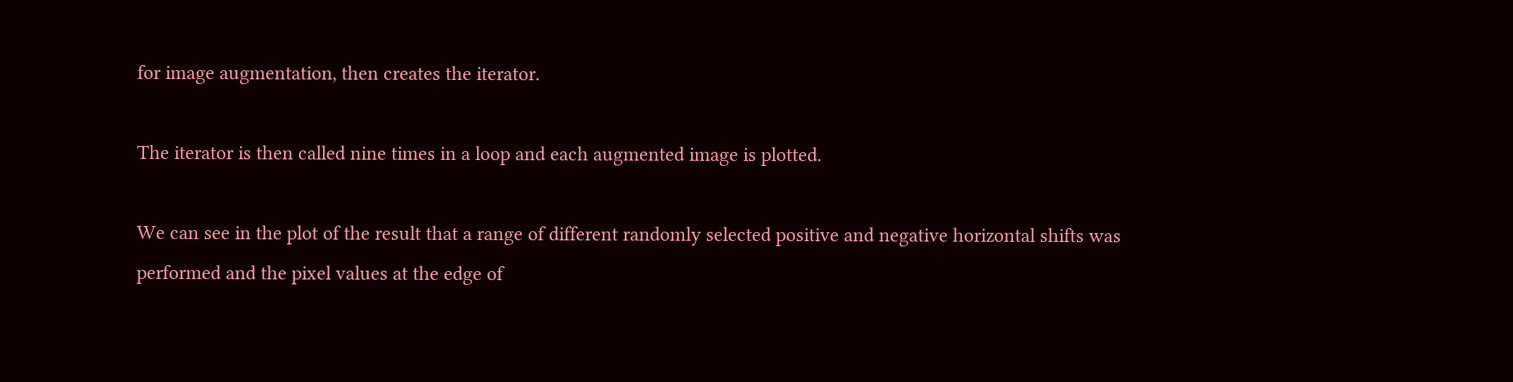for image augmentation, then creates the iterator.

The iterator is then called nine times in a loop and each augmented image is plotted.

We can see in the plot of the result that a range of different randomly selected positive and negative horizontal shifts was performed and the pixel values at the edge of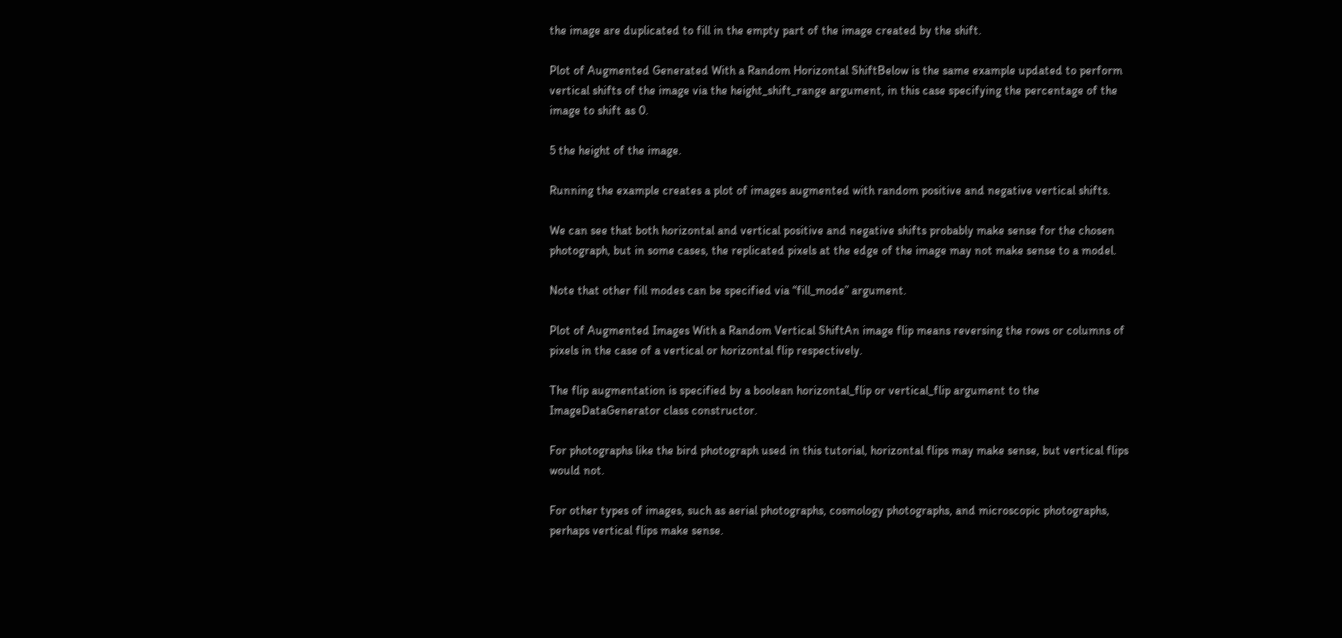the image are duplicated to fill in the empty part of the image created by the shift.

Plot of Augmented Generated With a Random Horizontal ShiftBelow is the same example updated to perform vertical shifts of the image via the height_shift_range argument, in this case specifying the percentage of the image to shift as 0.

5 the height of the image.

Running the example creates a plot of images augmented with random positive and negative vertical shifts.

We can see that both horizontal and vertical positive and negative shifts probably make sense for the chosen photograph, but in some cases, the replicated pixels at the edge of the image may not make sense to a model.

Note that other fill modes can be specified via “fill_mode” argument.

Plot of Augmented Images With a Random Vertical ShiftAn image flip means reversing the rows or columns of pixels in the case of a vertical or horizontal flip respectively.

The flip augmentation is specified by a boolean horizontal_flip or vertical_flip argument to the ImageDataGenerator class constructor.

For photographs like the bird photograph used in this tutorial, horizontal flips may make sense, but vertical flips would not.

For other types of images, such as aerial photographs, cosmology photographs, and microscopic photographs, perhaps vertical flips make sense.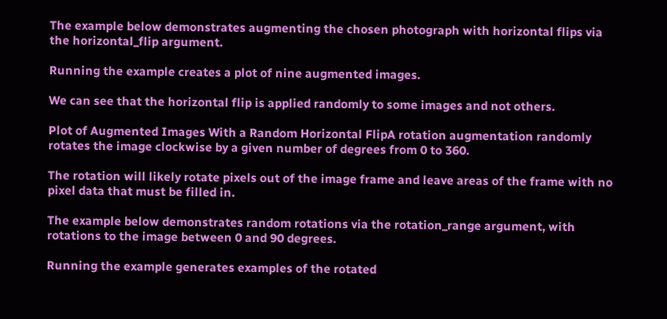The example below demonstrates augmenting the chosen photograph with horizontal flips via the horizontal_flip argument.

Running the example creates a plot of nine augmented images.

We can see that the horizontal flip is applied randomly to some images and not others.

Plot of Augmented Images With a Random Horizontal FlipA rotation augmentation randomly rotates the image clockwise by a given number of degrees from 0 to 360.

The rotation will likely rotate pixels out of the image frame and leave areas of the frame with no pixel data that must be filled in.

The example below demonstrates random rotations via the rotation_range argument, with rotations to the image between 0 and 90 degrees.

Running the example generates examples of the rotated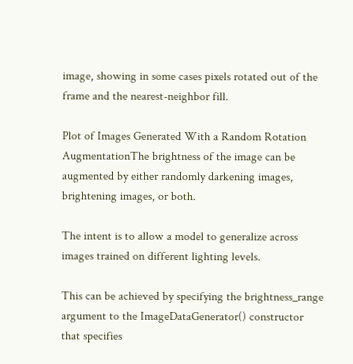image, showing in some cases pixels rotated out of the frame and the nearest-neighbor fill.

Plot of Images Generated With a Random Rotation AugmentationThe brightness of the image can be augmented by either randomly darkening images, brightening images, or both.

The intent is to allow a model to generalize across images trained on different lighting levels.

This can be achieved by specifying the brightness_range argument to the ImageDataGenerator() constructor that specifies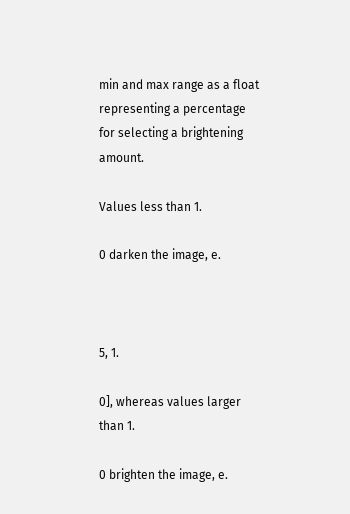min and max range as a float representing a percentage for selecting a brightening amount.

Values less than 1.

0 darken the image, e.



5, 1.

0], whereas values larger than 1.

0 brighten the image, e.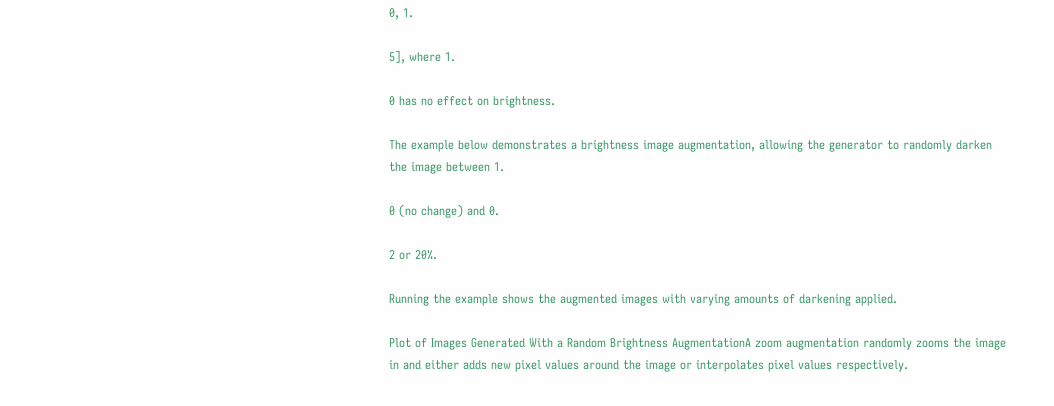0, 1.

5], where 1.

0 has no effect on brightness.

The example below demonstrates a brightness image augmentation, allowing the generator to randomly darken the image between 1.

0 (no change) and 0.

2 or 20%.

Running the example shows the augmented images with varying amounts of darkening applied.

Plot of Images Generated With a Random Brightness AugmentationA zoom augmentation randomly zooms the image in and either adds new pixel values around the image or interpolates pixel values respectively.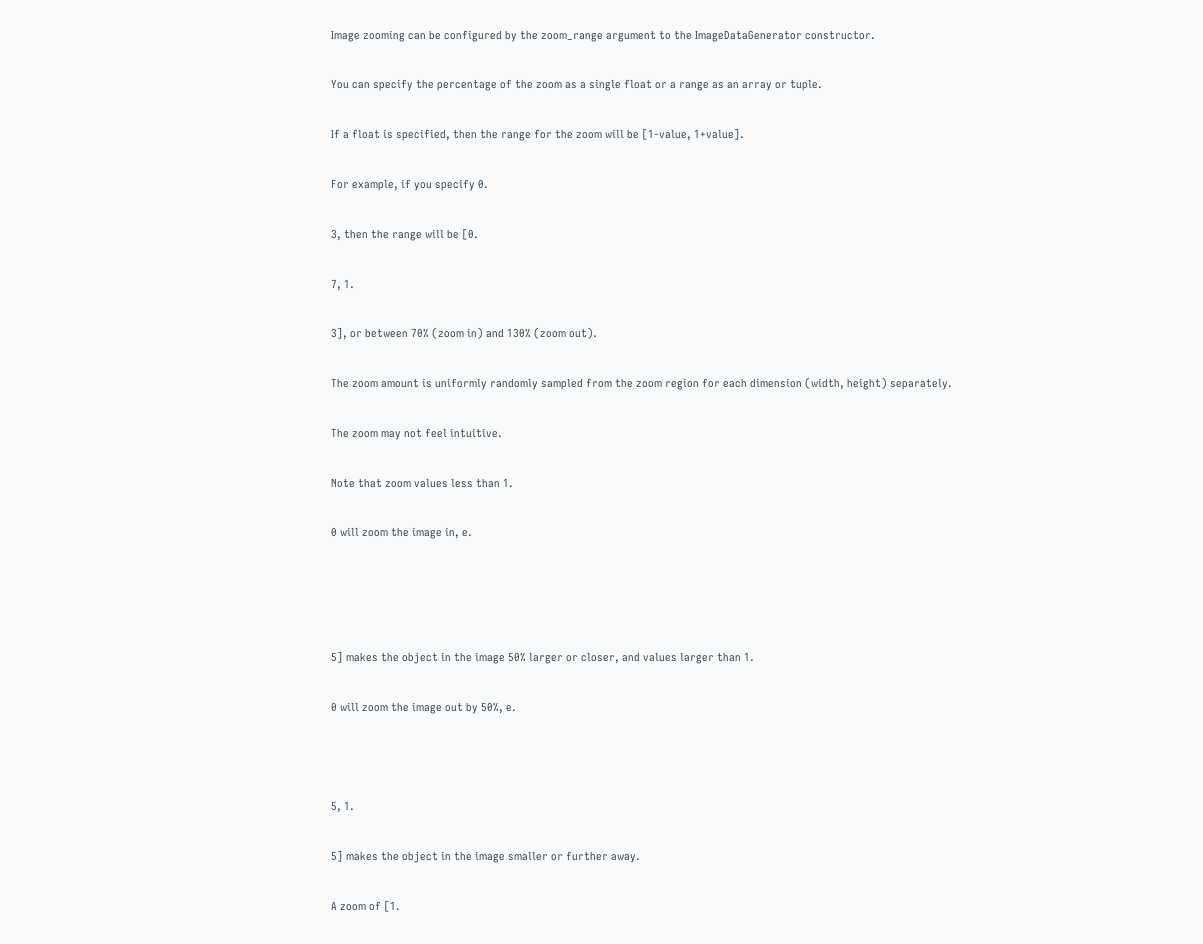Image zooming can be configured by the zoom_range argument to the ImageDataGenerator constructor.

You can specify the percentage of the zoom as a single float or a range as an array or tuple.

If a float is specified, then the range for the zoom will be [1-value, 1+value].

For example, if you specify 0.

3, then the range will be [0.

7, 1.

3], or between 70% (zoom in) and 130% (zoom out).

The zoom amount is uniformly randomly sampled from the zoom region for each dimension (width, height) separately.

The zoom may not feel intuitive.

Note that zoom values less than 1.

0 will zoom the image in, e.




5] makes the object in the image 50% larger or closer, and values larger than 1.

0 will zoom the image out by 50%, e.



5, 1.

5] makes the object in the image smaller or further away.

A zoom of [1.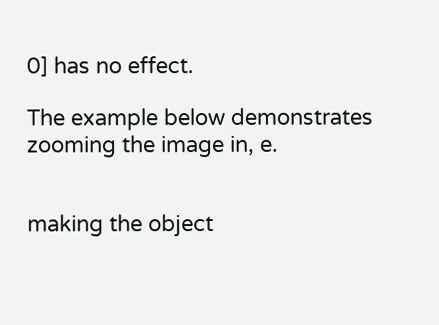0] has no effect.

The example below demonstrates zooming the image in, e.


making the object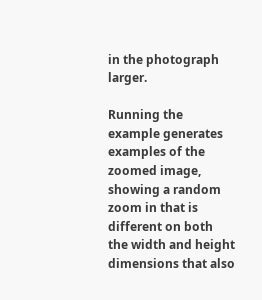in the photograph larger.

Running the example generates examples of the zoomed image, showing a random zoom in that is different on both the width and height dimensions that also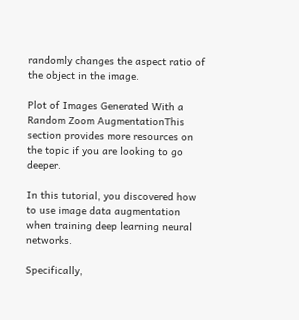randomly changes the aspect ratio of the object in the image.

Plot of Images Generated With a Random Zoom AugmentationThis section provides more resources on the topic if you are looking to go deeper.

In this tutorial, you discovered how to use image data augmentation when training deep learning neural networks.

Specifically,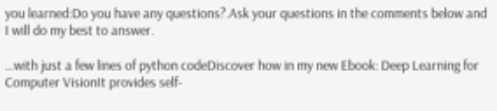you learned:Do you have any questions?.Ask your questions in the comments below and I will do my best to answer.

…with just a few lines of python codeDiscover how in my new Ebook: Deep Learning for Computer VisionIt provides self-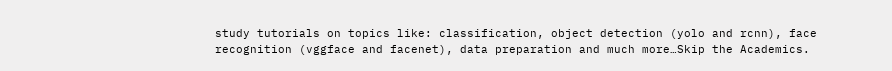study tutorials on topics like: classification, object detection (yolo and rcnn), face recognition (vggface and facenet), data preparation and much more…Skip the Academics.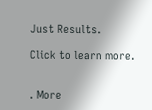Just Results.

Click to learn more.


. More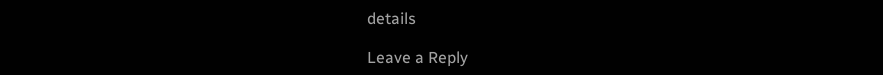details

Leave a Reply